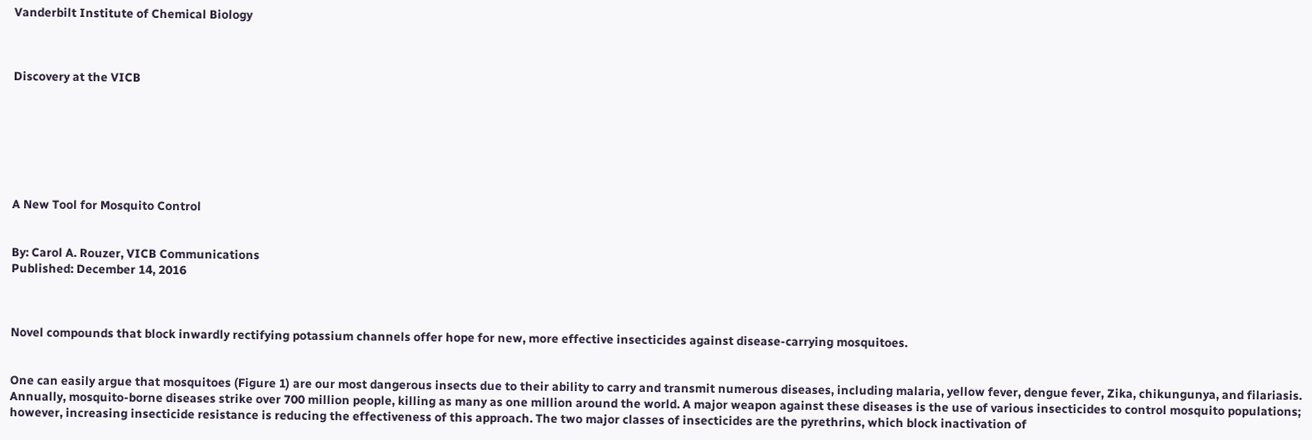Vanderbilt Institute of Chemical Biology



Discovery at the VICB







A New Tool for Mosquito Control


By: Carol A. Rouzer, VICB Communications
Published: December 14, 2016



Novel compounds that block inwardly rectifying potassium channels offer hope for new, more effective insecticides against disease-carrying mosquitoes.


One can easily argue that mosquitoes (Figure 1) are our most dangerous insects due to their ability to carry and transmit numerous diseases, including malaria, yellow fever, dengue fever, Zika, chikungunya, and filariasis. Annually, mosquito-borne diseases strike over 700 million people, killing as many as one million around the world. A major weapon against these diseases is the use of various insecticides to control mosquito populations; however, increasing insecticide resistance is reducing the effectiveness of this approach. The two major classes of insecticides are the pyrethrins, which block inactivation of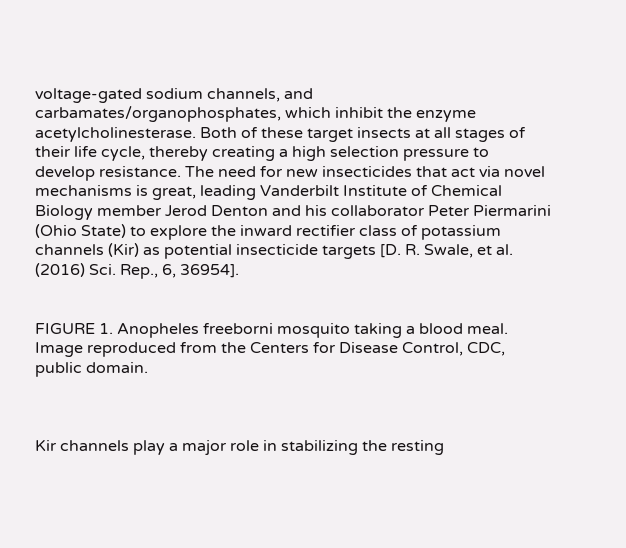voltage-gated sodium channels, and carbamates/organophosphates, which inhibit the enzyme acetylcholinesterase. Both of these target insects at all stages of their life cycle, thereby creating a high selection pressure to develop resistance. The need for new insecticides that act via novel mechanisms is great, leading Vanderbilt Institute of Chemical Biology member Jerod Denton and his collaborator Peter Piermarini (Ohio State) to explore the inward rectifier class of potassium channels (Kir) as potential insecticide targets [D. R. Swale, et al. (2016) Sci. Rep., 6, 36954].


FIGURE 1. Anopheles freeborni mosquito taking a blood meal.  Image reproduced from the Centers for Disease Control, CDC, public domain.



Kir channels play a major role in stabilizing the resting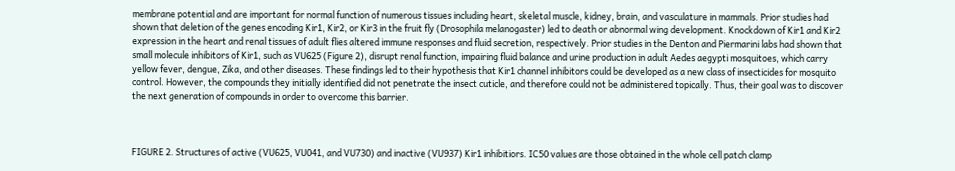membrane potential and are important for normal function of numerous tissues including heart, skeletal muscle, kidney, brain, and vasculature in mammals. Prior studies had shown that deletion of the genes encoding Kir1, Kir2, or Kir3 in the fruit fly (Drosophila melanogaster) led to death or abnormal wing development. Knockdown of Kir1 and Kir2 expression in the heart and renal tissues of adult flies altered immune responses and fluid secretion, respectively. Prior studies in the Denton and Piermarini labs had shown that small molecule inhibitors of Kir1, such as VU625 (Figure 2), disrupt renal function, impairing fluid balance and urine production in adult Aedes aegypti mosquitoes, which carry yellow fever, dengue, Zika, and other diseases. These findings led to their hypothesis that Kir1 channel inhibitors could be developed as a new class of insecticides for mosquito control. However, the compounds they initially identified did not penetrate the insect cuticle, and therefore could not be administered topically. Thus, their goal was to discover the next generation of compounds in order to overcome this barrier.



FIGURE 2. Structures of active (VU625, VU041, and VU730) and inactive (VU937) Kir1 inhibitiors. IC50 values are those obtained in the whole cell patch clamp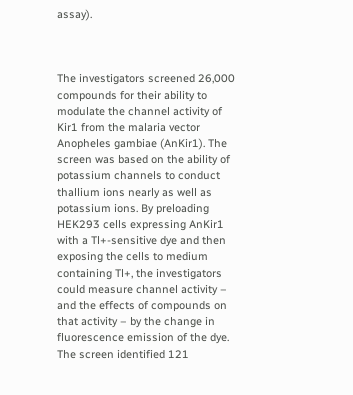assay).



The investigators screened 26,000 compounds for their ability to modulate the channel activity of Kir1 from the malaria vector Anopheles gambiae (AnKir1). The screen was based on the ability of potassium channels to conduct thallium ions nearly as well as potassium ions. By preloading HEK293 cells expressing AnKir1 with a Tl+-sensitive dye and then exposing the cells to medium containing Tl+, the investigators could measure channel activity – and the effects of compounds on that activity – by the change in fluorescence emission of the dye. The screen identified 121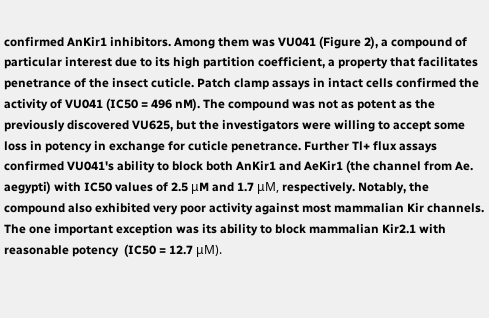confirmed AnKir1 inhibitors. Among them was VU041 (Figure 2), a compound of particular interest due to its high partition coefficient, a property that facilitates penetrance of the insect cuticle. Patch clamp assays in intact cells confirmed the activity of VU041 (IC50 = 496 nM). The compound was not as potent as the previously discovered VU625, but the investigators were willing to accept some loss in potency in exchange for cuticle penetrance. Further Tl+ flux assays confirmed VU041's ability to block both AnKir1 and AeKir1 (the channel from Ae. aegypti) with IC50 values of 2.5 μM and 1.7 μM, respectively. Notably, the compound also exhibited very poor activity against most mammalian Kir channels. The one important exception was its ability to block mammalian Kir2.1 with reasonable potency  (IC50 = 12.7 μM).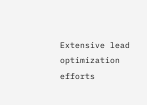Extensive lead optimization efforts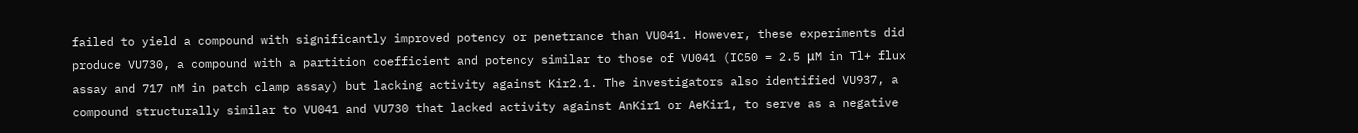failed to yield a compound with significantly improved potency or penetrance than VU041. However, these experiments did produce VU730, a compound with a partition coefficient and potency similar to those of VU041 (IC50 = 2.5 μM in Tl+ flux assay and 717 nM in patch clamp assay) but lacking activity against Kir2.1. The investigators also identified VU937, a compound structurally similar to VU041 and VU730 that lacked activity against AnKir1 or AeKir1, to serve as a negative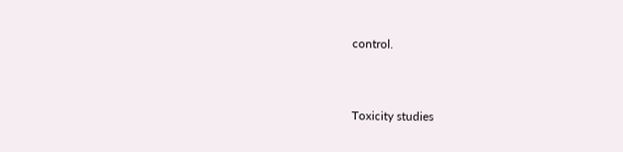control.


Toxicity studies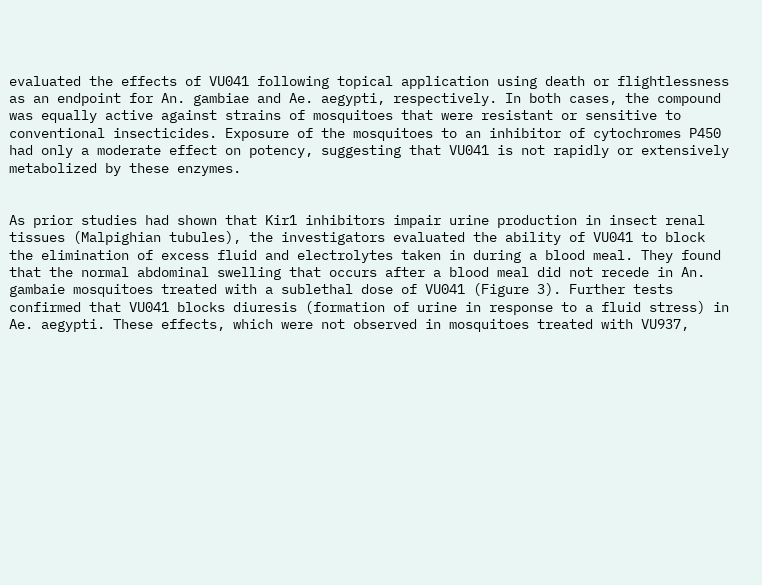evaluated the effects of VU041 following topical application using death or flightlessness as an endpoint for An. gambiae and Ae. aegypti, respectively. In both cases, the compound was equally active against strains of mosquitoes that were resistant or sensitive to conventional insecticides. Exposure of the mosquitoes to an inhibitor of cytochromes P450 had only a moderate effect on potency, suggesting that VU041 is not rapidly or extensively metabolized by these enzymes.


As prior studies had shown that Kir1 inhibitors impair urine production in insect renal tissues (Malpighian tubules), the investigators evaluated the ability of VU041 to block the elimination of excess fluid and electrolytes taken in during a blood meal. They found that the normal abdominal swelling that occurs after a blood meal did not recede in An. gambaie mosquitoes treated with a sublethal dose of VU041 (Figure 3). Further tests confirmed that VU041 blocks diuresis (formation of urine in response to a fluid stress) in Ae. aegypti. These effects, which were not observed in mosquitoes treated with VU937,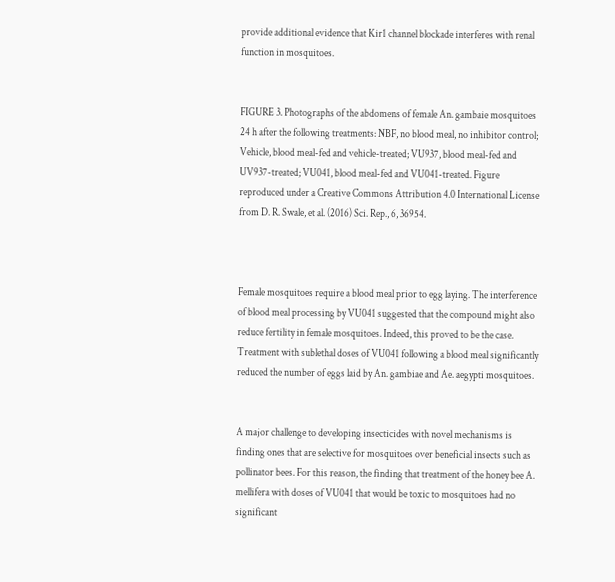provide additional evidence that Kir1 channel blockade interferes with renal function in mosquitoes.


FIGURE 3. Photographs of the abdomens of female An. gambaie mosquitoes 24 h after the following treatments: NBF, no blood meal, no inhibitor control; Vehicle, blood meal-fed and vehicle-treated; VU937, blood meal-fed and UV937-treated; VU041, blood meal-fed and VU041-treated. Figure reproduced under a Creative Commons Attribution 4.0 International License from D. R. Swale, et al. (2016) Sci. Rep., 6, 36954.



Female mosquitoes require a blood meal prior to egg laying. The interference of blood meal processing by VU041 suggested that the compound might also reduce fertility in female mosquitoes. Indeed, this proved to be the case. Treatment with sublethal doses of VU041 following a blood meal significantly reduced the number of eggs laid by An. gambiae and Ae. aegypti mosquitoes.


A major challenge to developing insecticides with novel mechanisms is finding ones that are selective for mosquitoes over beneficial insects such as pollinator bees. For this reason, the finding that treatment of the honey bee A. mellifera with doses of VU041 that would be toxic to mosquitoes had no significant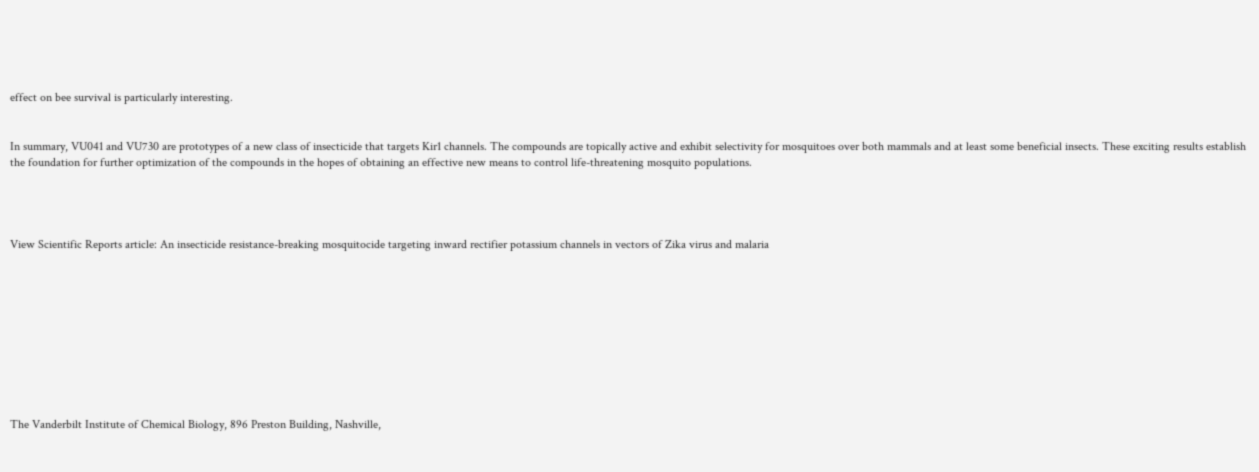effect on bee survival is particularly interesting.


In summary, VU041 and VU730 are prototypes of a new class of insecticide that targets Kir1 channels. The compounds are topically active and exhibit selectivity for mosquitoes over both mammals and at least some beneficial insects. These exciting results establish the foundation for further optimization of the compounds in the hopes of obtaining an effective new means to control life-threatening mosquito populations.




View Scientific Reports article: An insecticide resistance-breaking mosquitocide targeting inward rectifier potassium channels in vectors of Zika virus and malaria










The Vanderbilt Institute of Chemical Biology, 896 Preston Building, Nashville,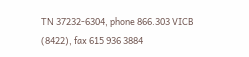TN 37232-6304, phone 866.303 VICB (8422), fax 615 936 3884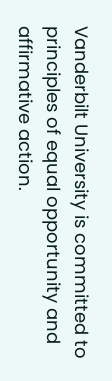Vanderbilt University is committed to principles of equal opportunity and affirmative action.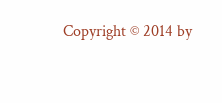Copyright © 2014 by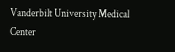Vanderbilt University Medical Center